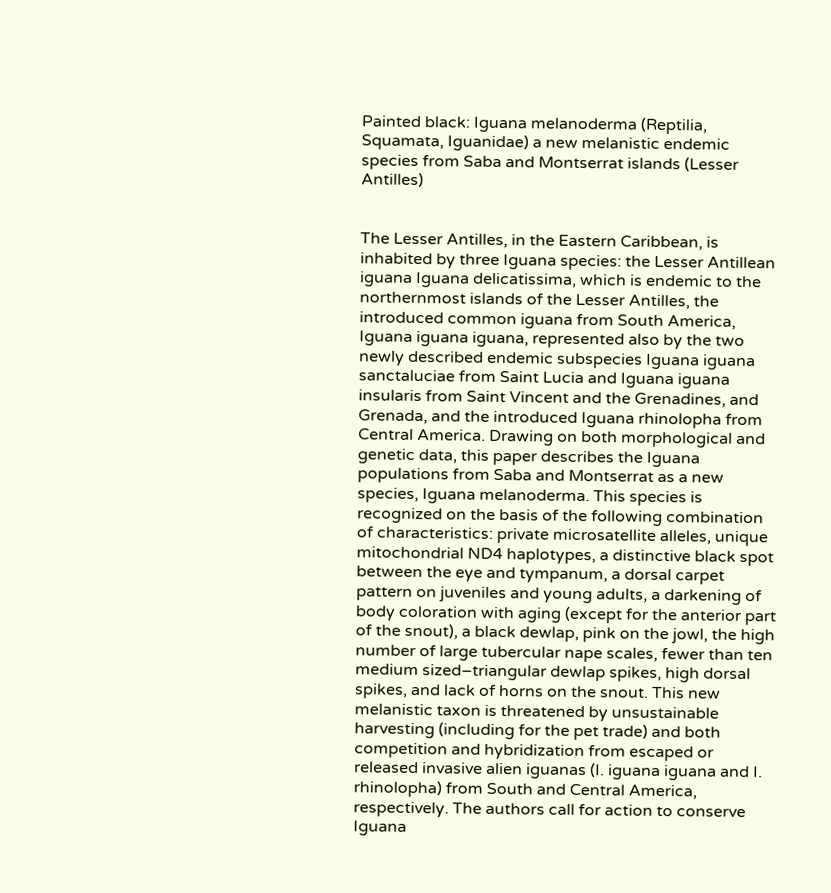Painted black: Iguana melanoderma (Reptilia, Squamata, Iguanidae) a new melanistic endemic species from Saba and Montserrat islands (Lesser Antilles)


The Lesser Antilles, in the Eastern Caribbean, is inhabited by three Iguana species: the Lesser Antillean iguana Iguana delicatissima, which is endemic to the northernmost islands of the Lesser Antilles, the introduced common iguana from South America, Iguana iguana iguana, represented also by the two newly described endemic subspecies Iguana iguana sanctaluciae from Saint Lucia and Iguana iguana insularis from Saint Vincent and the Grenadines, and Grenada, and the introduced Iguana rhinolopha from Central America. Drawing on both morphological and genetic data, this paper describes the Iguana populations from Saba and Montserrat as a new species, Iguana melanoderma. This species is recognized on the basis of the following combination of characteristics: private microsatellite alleles, unique mitochondrial ND4 haplotypes, a distinctive black spot between the eye and tympanum, a dorsal carpet pattern on juveniles and young adults, a darkening of body coloration with aging (except for the anterior part of the snout), a black dewlap, pink on the jowl, the high number of large tubercular nape scales, fewer than ten medium sized–triangular dewlap spikes, high dorsal spikes, and lack of horns on the snout. This new melanistic taxon is threatened by unsustainable harvesting (including for the pet trade) and both competition and hybridization from escaped or released invasive alien iguanas (I. iguana iguana and I. rhinolopha) from South and Central America, respectively. The authors call for action to conserve Iguana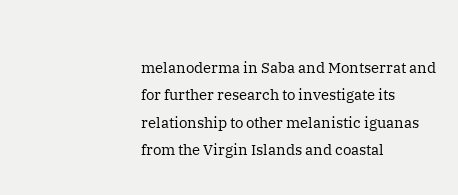melanoderma in Saba and Montserrat and for further research to investigate its relationship to other melanistic iguanas from the Virgin Islands and coastal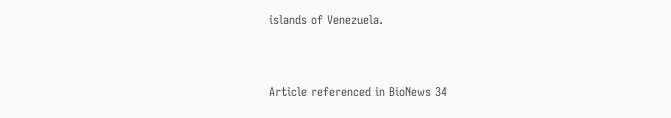islands of Venezuela.


Article referenced in BioNews 34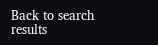Back to search results